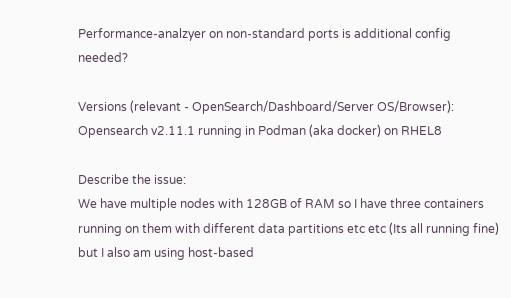Performance-analzyer on non-standard ports is additional config needed?

Versions (relevant - OpenSearch/Dashboard/Server OS/Browser):
Opensearch v2.11.1 running in Podman (aka docker) on RHEL8

Describe the issue:
We have multiple nodes with 128GB of RAM so I have three containers running on them with different data partitions etc etc (Its all running fine) but I also am using host-based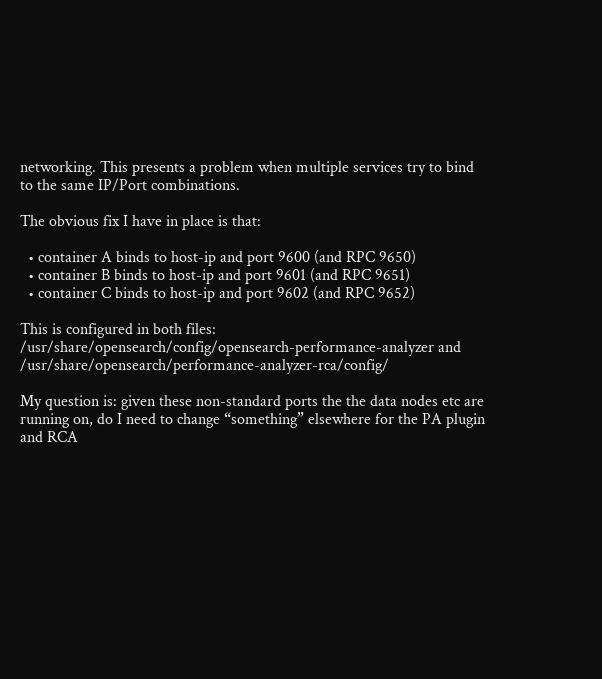networking. This presents a problem when multiple services try to bind to the same IP/Port combinations.

The obvious fix I have in place is that:

  • container A binds to host-ip and port 9600 (and RPC 9650)
  • container B binds to host-ip and port 9601 (and RPC 9651)
  • container C binds to host-ip and port 9602 (and RPC 9652)

This is configured in both files: /usr/share/opensearch/config/opensearch-performance-analyzer and /usr/share/opensearch/performance-analyzer-rca/config/

My question is: given these non-standard ports the the data nodes etc are running on, do I need to change “something” elsewhere for the PA plugin and RCA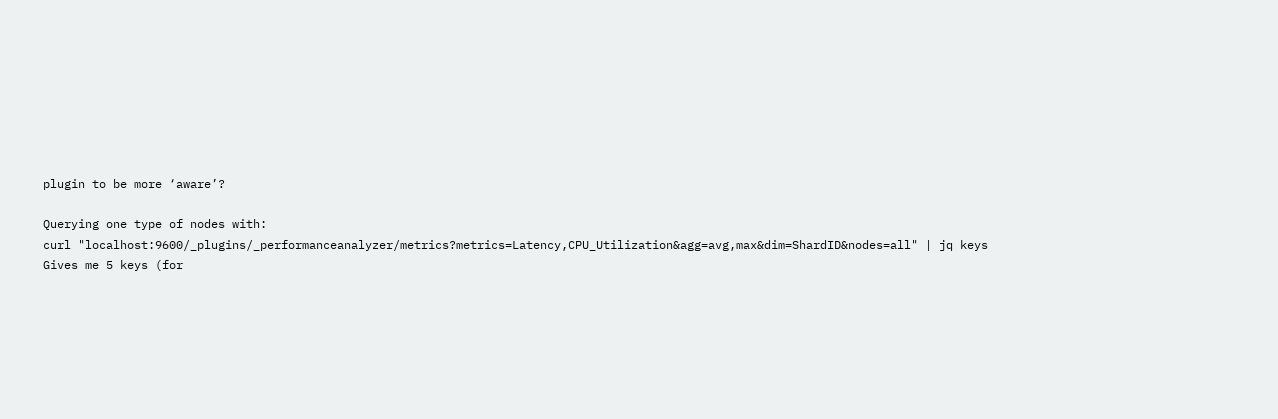plugin to be more ‘aware’?

Querying one type of nodes with:
curl "localhost:9600/_plugins/_performanceanalyzer/metrics?metrics=Latency,CPU_Utilization&agg=avg,max&dim=ShardID&nodes=all" | jq keys
Gives me 5 keys (for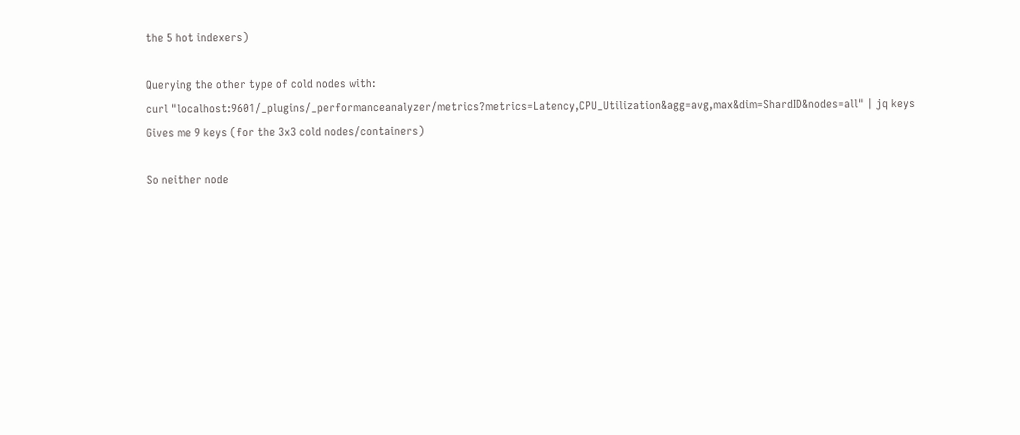the 5 hot indexers)

Querying the other type of cold nodes with:
curl "localhost:9601/_plugins/_performanceanalyzer/metrics?metrics=Latency,CPU_Utilization&agg=avg,max&dim=ShardID&nodes=all" | jq keys
Gives me 9 keys (for the 3x3 cold nodes/containers)

So neither node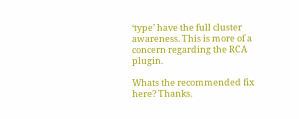‘type’ have the full cluster awareness. This is more of a concern regarding the RCA plugin.

Whats the recommended fix here? Thanks.